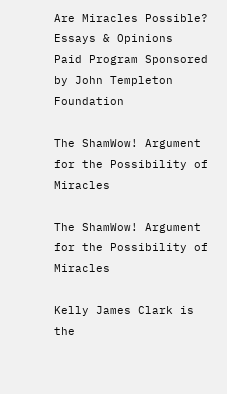Are Miracles Possible? Essays & Opinions
Paid Program Sponsored by John Templeton Foundation

The ShamWow! Argument for the Possibility of Miracles

The ShamWow! Argument for the Possibility of Miracles

Kelly James Clark is the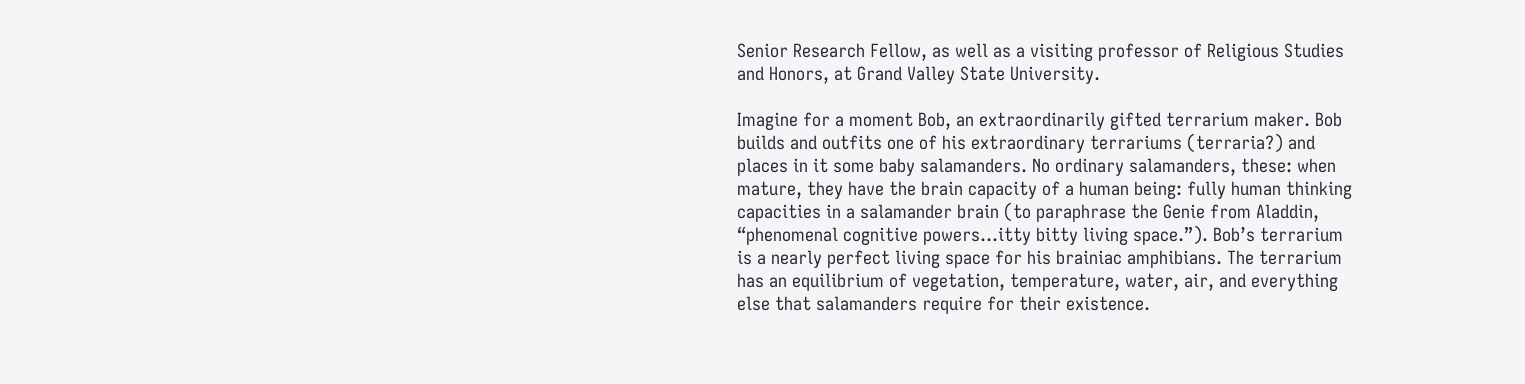Senior Research Fellow, as well as a visiting professor of Religious Studies and Honors, at Grand Valley State University.

Imagine for a moment Bob, an extraordinarily gifted terrarium maker. Bob builds and outfits one of his extraordinary terrariums (terraria?) and places in it some baby salamanders. No ordinary salamanders, these: when mature, they have the brain capacity of a human being: fully human thinking capacities in a salamander brain (to paraphrase the Genie from Aladdin, “phenomenal cognitive powers…itty bitty living space.”). Bob’s terrarium is a nearly perfect living space for his brainiac amphibians. The terrarium has an equilibrium of vegetation, temperature, water, air, and everything else that salamanders require for their existence.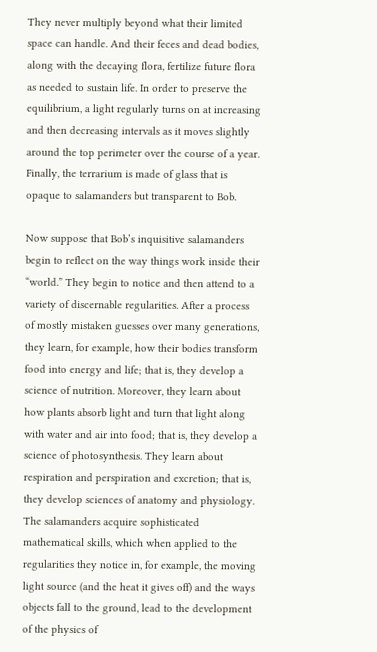They never multiply beyond what their limited space can handle. And their feces and dead bodies, along with the decaying flora, fertilize future flora as needed to sustain life. In order to preserve the equilibrium, a light regularly turns on at increasing and then decreasing intervals as it moves slightly around the top perimeter over the course of a year. Finally, the terrarium is made of glass that is opaque to salamanders but transparent to Bob.

Now suppose that Bob’s inquisitive salamanders begin to reflect on the way things work inside their “world.” They begin to notice and then attend to a variety of discernable regularities. After a process of mostly mistaken guesses over many generations, they learn, for example, how their bodies transform food into energy and life; that is, they develop a science of nutrition. Moreover, they learn about how plants absorb light and turn that light along with water and air into food; that is, they develop a science of photosynthesis. They learn about respiration and perspiration and excretion; that is, they develop sciences of anatomy and physiology. The salamanders acquire sophisticated mathematical skills, which when applied to the regularities they notice in, for example, the moving light source (and the heat it gives off) and the ways objects fall to the ground, lead to the development of the physics of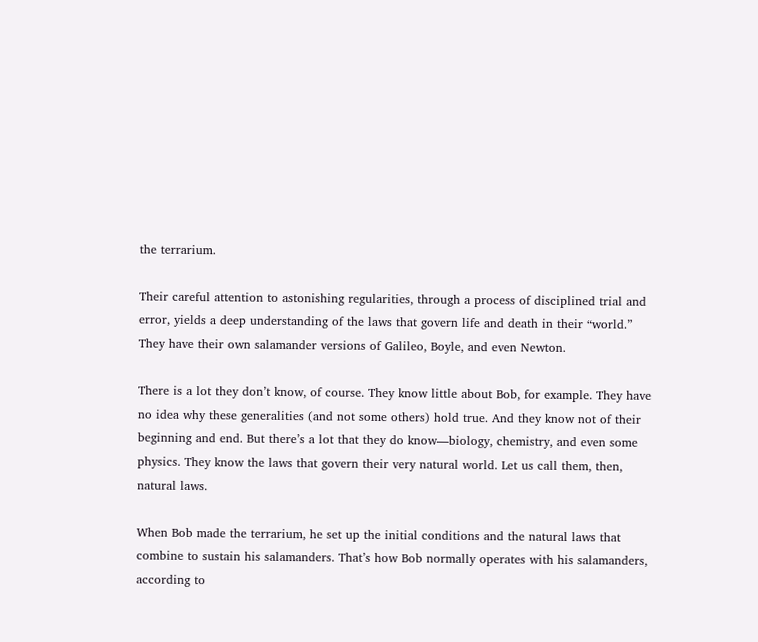the terrarium.

Their careful attention to astonishing regularities, through a process of disciplined trial and error, yields a deep understanding of the laws that govern life and death in their “world.” They have their own salamander versions of Galileo, Boyle, and even Newton.

There is a lot they don’t know, of course. They know little about Bob, for example. They have no idea why these generalities (and not some others) hold true. And they know not of their beginning and end. But there’s a lot that they do know—biology, chemistry, and even some physics. They know the laws that govern their very natural world. Let us call them, then, natural laws.

When Bob made the terrarium, he set up the initial conditions and the natural laws that combine to sustain his salamanders. That’s how Bob normally operates with his salamanders, according to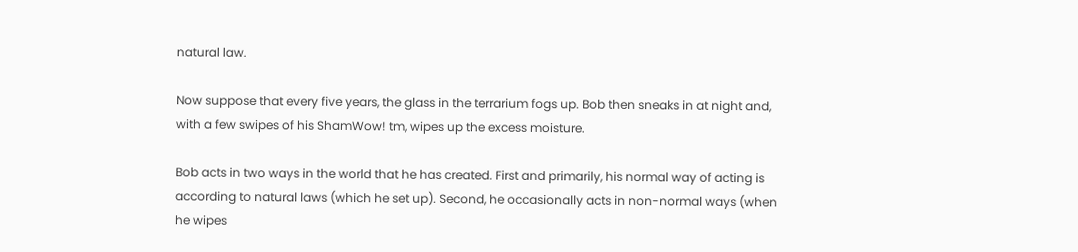natural law.

Now suppose that every five years, the glass in the terrarium fogs up. Bob then sneaks in at night and, with a few swipes of his ShamWow! tm, wipes up the excess moisture.

Bob acts in two ways in the world that he has created. First and primarily, his normal way of acting is according to natural laws (which he set up). Second, he occasionally acts in non-normal ways (when he wipes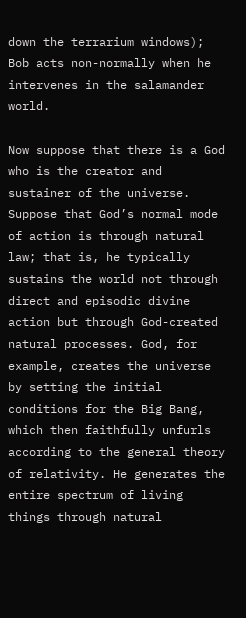down the terrarium windows); Bob acts non-normally when he intervenes in the salamander world.

Now suppose that there is a God who is the creator and sustainer of the universe. Suppose that God’s normal mode of action is through natural law; that is, he typically sustains the world not through direct and episodic divine action but through God-created natural processes. God, for example, creates the universe by setting the initial conditions for the Big Bang, which then faithfully unfurls according to the general theory of relativity. He generates the entire spectrum of living things through natural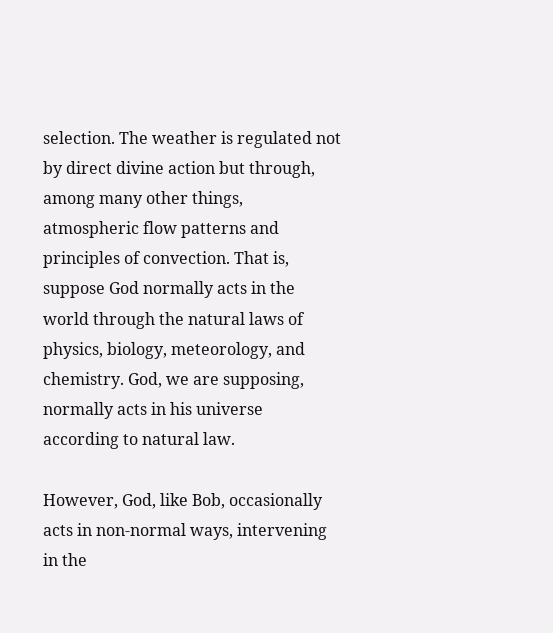selection. The weather is regulated not by direct divine action but through, among many other things, atmospheric flow patterns and principles of convection. That is, suppose God normally acts in the world through the natural laws of physics, biology, meteorology, and chemistry. God, we are supposing, normally acts in his universe according to natural law.

However, God, like Bob, occasionally acts in non-normal ways, intervening in the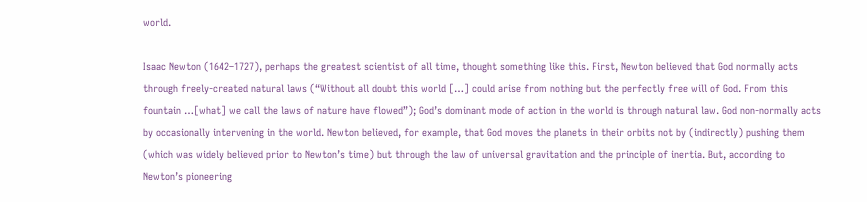world.

Isaac Newton (1642–1727), perhaps the greatest scientist of all time, thought something like this. First, Newton believed that God normally acts through freely-created natural laws (“Without all doubt this world […] could arise from nothing but the perfectly free will of God. From this fountain …[what] we call the laws of nature have flowed”); God’s dominant mode of action in the world is through natural law. God non-normally acts by occasionally intervening in the world. Newton believed, for example, that God moves the planets in their orbits not by (indirectly) pushing them (which was widely believed prior to Newton’s time) but through the law of universal gravitation and the principle of inertia. But, according to Newton’s pioneering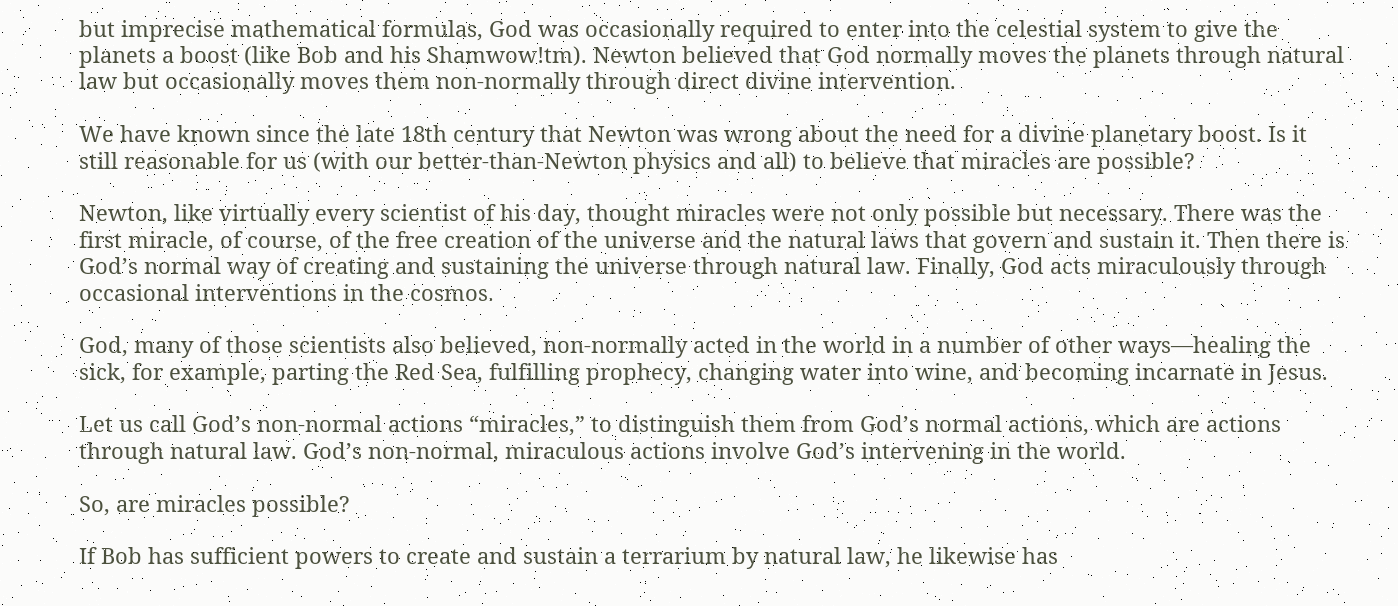but imprecise mathematical formulas, God was occasionally required to enter into the celestial system to give the planets a boost (like Bob and his Shamwow!tm). Newton believed that God normally moves the planets through natural law but occasionally moves them non-normally through direct divine intervention.

We have known since the late 18th century that Newton was wrong about the need for a divine planetary boost. Is it still reasonable for us (with our better-than-Newton physics and all) to believe that miracles are possible?

Newton, like virtually every scientist of his day, thought miracles were not only possible but necessary. There was the first miracle, of course, of the free creation of the universe and the natural laws that govern and sustain it. Then there is God’s normal way of creating and sustaining the universe through natural law. Finally, God acts miraculously through occasional interventions in the cosmos.

God, many of those scientists also believed, non-normally acted in the world in a number of other ways—healing the sick, for example, parting the Red Sea, fulfilling prophecy, changing water into wine, and becoming incarnate in Jesus.

Let us call God’s non-normal actions “miracles,” to distinguish them from God’s normal actions, which are actions through natural law. God’s non-normal, miraculous actions involve God’s intervening in the world.

So, are miracles possible?

If Bob has sufficient powers to create and sustain a terrarium by natural law, he likewise has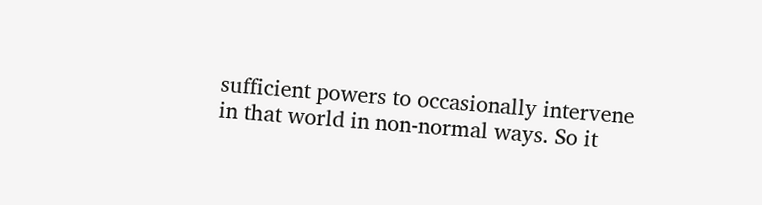sufficient powers to occasionally intervene in that world in non-normal ways. So it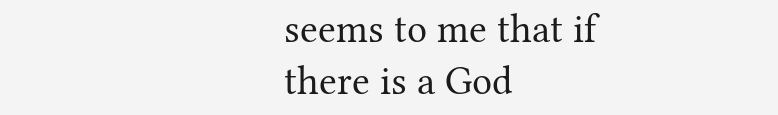seems to me that if there is a God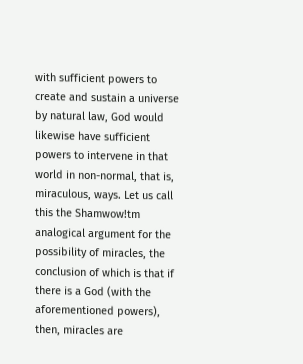with sufficient powers to create and sustain a universe by natural law, God would likewise have sufficient powers to intervene in that world in non-normal, that is, miraculous, ways. Let us call this the Shamwow!tm analogical argument for the possibility of miracles, the conclusion of which is that if there is a God (with the aforementioned powers), then, miracles are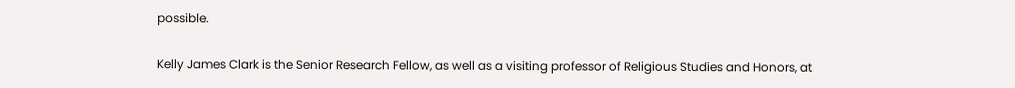possible.

Kelly James Clark is the Senior Research Fellow, as well as a visiting professor of Religious Studies and Honors, at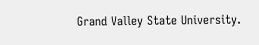Grand Valley State University.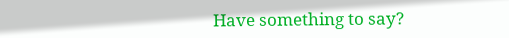Have something to say?